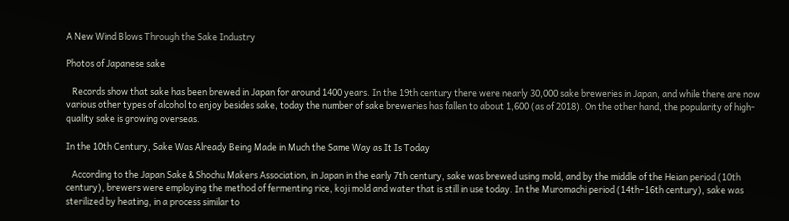A New Wind Blows Through the Sake Industry

Photos of Japanese sake

   Records show that sake has been brewed in Japan for around 1400 years. In the 19th century there were nearly 30,000 sake breweries in Japan, and while there are now various other types of alcohol to enjoy besides sake, today the number of sake breweries has fallen to about 1,600 (as of 2018). On the other hand, the popularity of high-quality sake is growing overseas.

In the 10th Century, Sake Was Already Being Made in Much the Same Way as It Is Today

   According to the Japan Sake & Shochu Makers Association, in Japan in the early 7th century, sake was brewed using mold, and by the middle of the Heian period (10th century), brewers were employing the method of fermenting rice, koji mold and water that is still in use today. In the Muromachi period (14th–16th century), sake was sterilized by heating, in a process similar to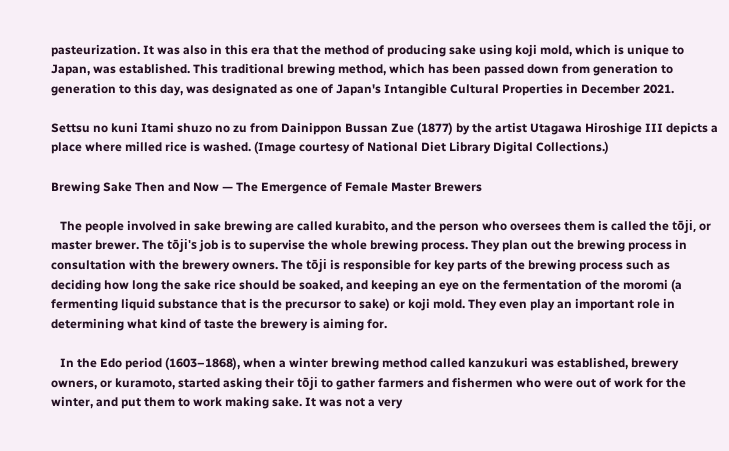pasteurization. It was also in this era that the method of producing sake using koji mold, which is unique to Japan, was established. This traditional brewing method, which has been passed down from generation to generation to this day, was designated as one of Japan's Intangible Cultural Properties in December 2021.

Settsu no kuni Itami shuzo no zu from Dainippon Bussan Zue (1877) by the artist Utagawa Hiroshige III depicts a place where milled rice is washed. (Image courtesy of National Diet Library Digital Collections.)

Brewing Sake Then and Now — The Emergence of Female Master Brewers

   The people involved in sake brewing are called kurabito, and the person who oversees them is called the tōji, or master brewer. The tōji's job is to supervise the whole brewing process. They plan out the brewing process in consultation with the brewery owners. The tōji is responsible for key parts of the brewing process such as deciding how long the sake rice should be soaked, and keeping an eye on the fermentation of the moromi (a fermenting liquid substance that is the precursor to sake) or koji mold. They even play an important role in determining what kind of taste the brewery is aiming for.

   In the Edo period (1603–1868), when a winter brewing method called kanzukuri was established, brewery owners, or kuramoto, started asking their tōji to gather farmers and fishermen who were out of work for the winter, and put them to work making sake. It was not a very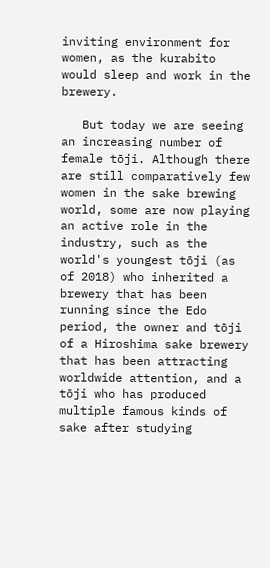inviting environment for women, as the kurabito would sleep and work in the brewery.

   But today we are seeing an increasing number of female tōji. Although there are still comparatively few women in the sake brewing world, some are now playing an active role in the industry, such as the world's youngest tōji (as of 2018) who inherited a brewery that has been running since the Edo period, the owner and tōji of a Hiroshima sake brewery that has been attracting worldwide attention, and a tōji who has produced multiple famous kinds of sake after studying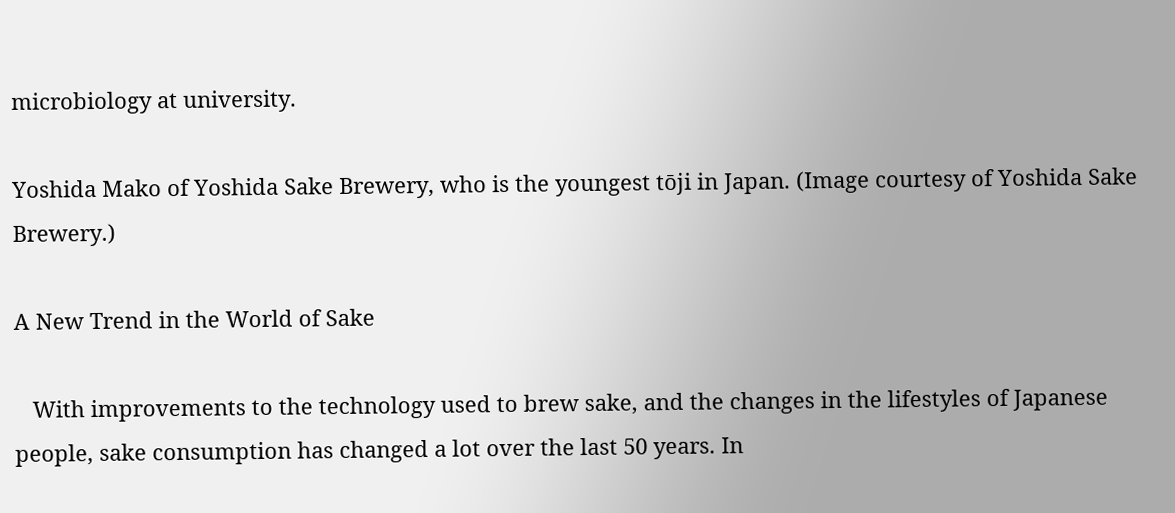microbiology at university.

Yoshida Mako of Yoshida Sake Brewery, who is the youngest tōji in Japan. (Image courtesy of Yoshida Sake Brewery.)

A New Trend in the World of Sake

   With improvements to the technology used to brew sake, and the changes in the lifestyles of Japanese people, sake consumption has changed a lot over the last 50 years. In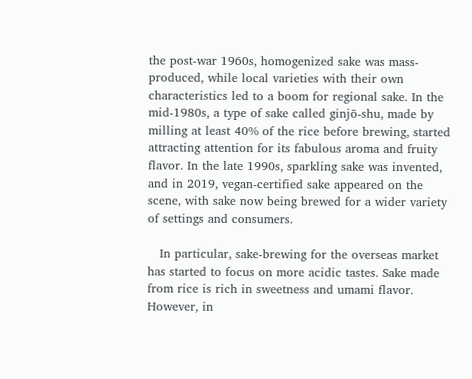the post-war 1960s, homogenized sake was mass-produced, while local varieties with their own characteristics led to a boom for regional sake. In the mid-1980s, a type of sake called ginjō-shu, made by milling at least 40% of the rice before brewing, started attracting attention for its fabulous aroma and fruity flavor. In the late 1990s, sparkling sake was invented, and in 2019, vegan-certified sake appeared on the scene, with sake now being brewed for a wider variety of settings and consumers.

   In particular, sake-brewing for the overseas market has started to focus on more acidic tastes. Sake made from rice is rich in sweetness and umami flavor. However, in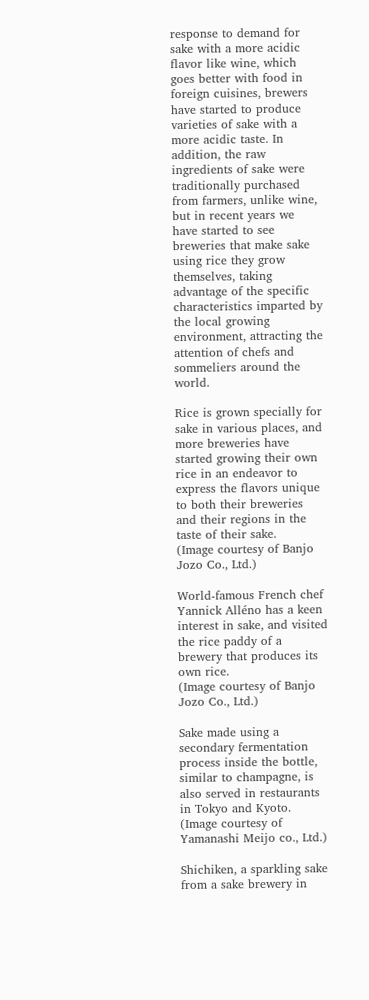response to demand for sake with a more acidic flavor like wine, which goes better with food in foreign cuisines, brewers have started to produce varieties of sake with a more acidic taste. In addition, the raw ingredients of sake were traditionally purchased from farmers, unlike wine, but in recent years we have started to see breweries that make sake using rice they grow themselves, taking advantage of the specific characteristics imparted by the local growing environment, attracting the attention of chefs and sommeliers around the world.

Rice is grown specially for sake in various places, and more breweries have started growing their own rice in an endeavor to express the flavors unique to both their breweries and their regions in the taste of their sake.
(Image courtesy of Banjo Jozo Co., Ltd.)

World-famous French chef Yannick Alléno has a keen interest in sake, and visited the rice paddy of a brewery that produces its own rice.
(Image courtesy of Banjo Jozo Co., Ltd.)

Sake made using a secondary fermentation process inside the bottle, similar to champagne, is also served in restaurants in Tokyo and Kyoto.
(Image courtesy of Yamanashi Meijo co., Ltd.)

Shichiken, a sparkling sake from a sake brewery in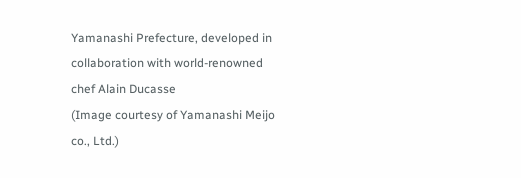Yamanashi Prefecture, developed in collaboration with world-renowned chef Alain Ducasse
(Image courtesy of Yamanashi Meijo co., Ltd.)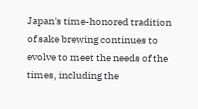Japan's time-honored tradition of sake brewing continues to evolve to meet the needs of the times, including the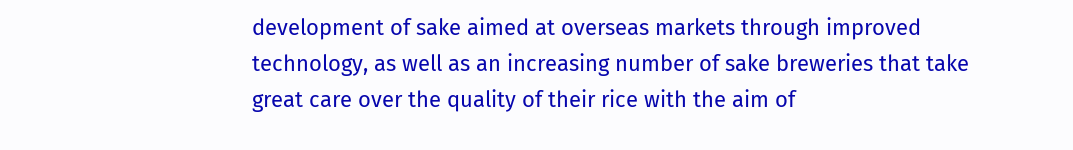development of sake aimed at overseas markets through improved technology, as well as an increasing number of sake breweries that take great care over the quality of their rice with the aim of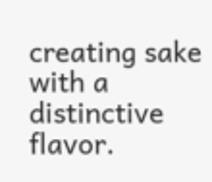creating sake with a distinctive flavor.